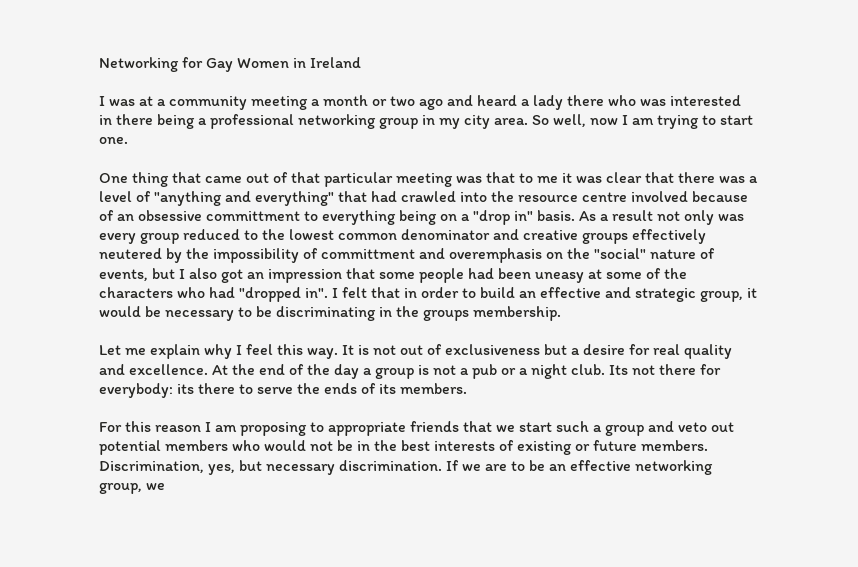Networking for Gay Women in Ireland

I was at a community meeting a month or two ago and heard a lady there who was interested in there being a professional networking group in my city area. So well, now I am trying to start one.

One thing that came out of that particular meeting was that to me it was clear that there was a level of "anything and everything" that had crawled into the resource centre involved because of an obsessive committment to everything being on a "drop in" basis. As a result not only was every group reduced to the lowest common denominator and creative groups effectively neutered by the impossibility of committment and overemphasis on the "social" nature of events, but I also got an impression that some people had been uneasy at some of the characters who had "dropped in". I felt that in order to build an effective and strategic group, it would be necessary to be discriminating in the groups membership.

Let me explain why I feel this way. It is not out of exclusiveness but a desire for real quality and excellence. At the end of the day a group is not a pub or a night club. Its not there for everybody: its there to serve the ends of its members.

For this reason I am proposing to appropriate friends that we start such a group and veto out potential members who would not be in the best interests of existing or future members. Discrimination, yes, but necessary discrimination. If we are to be an effective networking group, we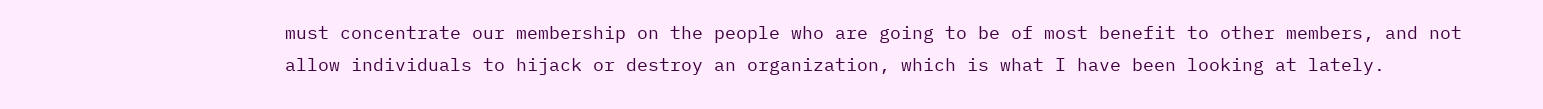must concentrate our membership on the people who are going to be of most benefit to other members, and not allow individuals to hijack or destroy an organization, which is what I have been looking at lately.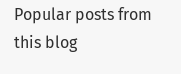Popular posts from this blog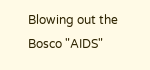Blowing out the Bosco "AIDS"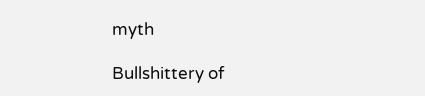myth

Bullshittery of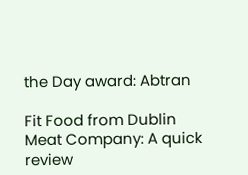the Day award: Abtran

Fit Food from Dublin Meat Company: A quick review